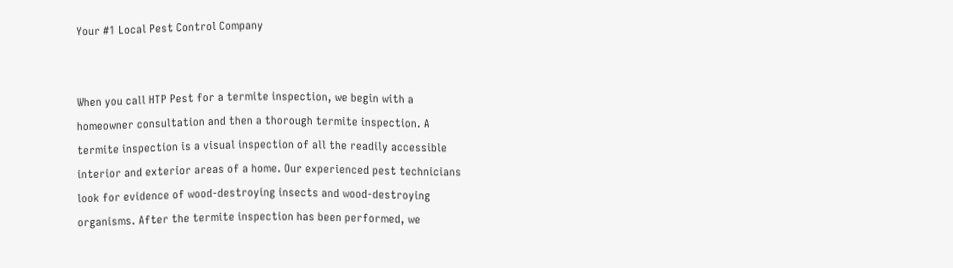Your #1 Local Pest Control Company


When you call HTP Pest for a termite inspection, we begin with a homeowner consultation and then a thorough termite inspection. A termite inspection is a visual inspection of all the readily accessible interior and exterior areas of a home. Our experienced pest technicians look for evidence of wood-destroying insects and wood-destroying organisms. After the termite inspection has been performed, we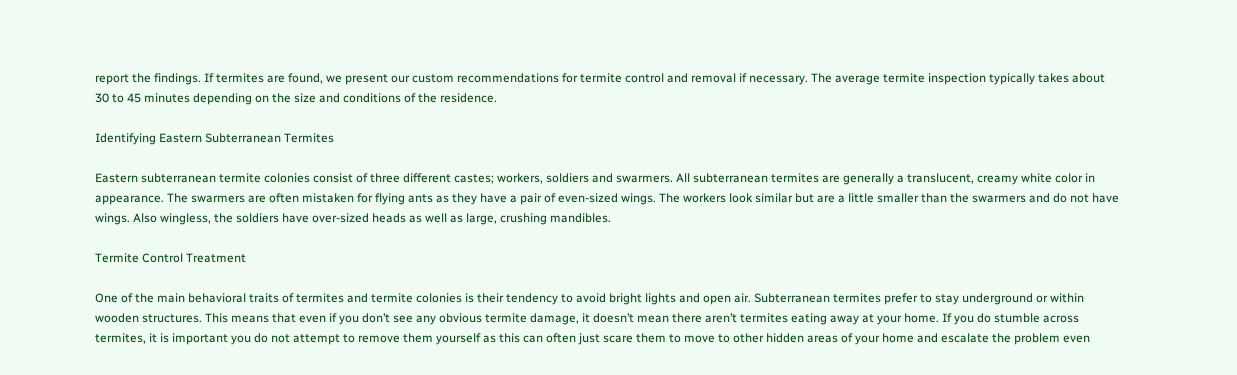report the findings. If termites are found, we present our custom recommendations for termite control and removal if necessary. The average termite inspection typically takes about 30 to 45 minutes depending on the size and conditions of the residence.

Identifying Eastern Subterranean Termites

Eastern subterranean termite colonies consist of three different castes; workers, soldiers and swarmers. All subterranean termites are generally a translucent, creamy white color in appearance. The swarmers are often mistaken for flying ants as they have a pair of even-sized wings. The workers look similar but are a little smaller than the swarmers and do not have wings. Also wingless, the soldiers have over-sized heads as well as large, crushing mandibles.

Termite Control Treatment

One of the main behavioral traits of termites and termite colonies is their tendency to avoid bright lights and open air. Subterranean termites prefer to stay underground or within wooden structures. This means that even if you don’t see any obvious termite damage, it doesn’t mean there aren’t termites eating away at your home. If you do stumble across termites, it is important you do not attempt to remove them yourself as this can often just scare them to move to other hidden areas of your home and escalate the problem even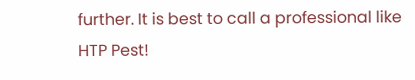further. It is best to call a professional like HTP Pest!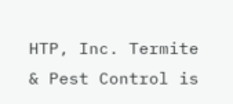HTP, Inc. Termite & Pest Control is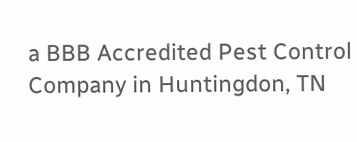a BBB Accredited Pest Control Company in Huntingdon, TN